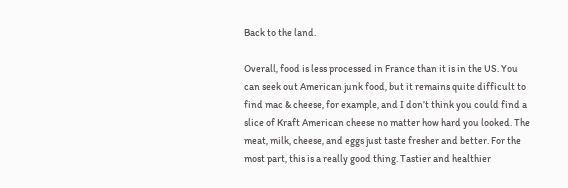Back to the land.

Overall, food is less processed in France than it is in the US. You can seek out American junk food, but it remains quite difficult to find mac & cheese, for example, and I don’t think you could find a slice of Kraft American cheese no matter how hard you looked. The meat, milk, cheese, and eggs just taste fresher and better. For the most part, this is a really good thing. Tastier and healthier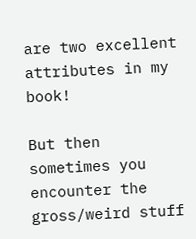are two excellent attributes in my book!

But then sometimes you encounter the gross/weird stuff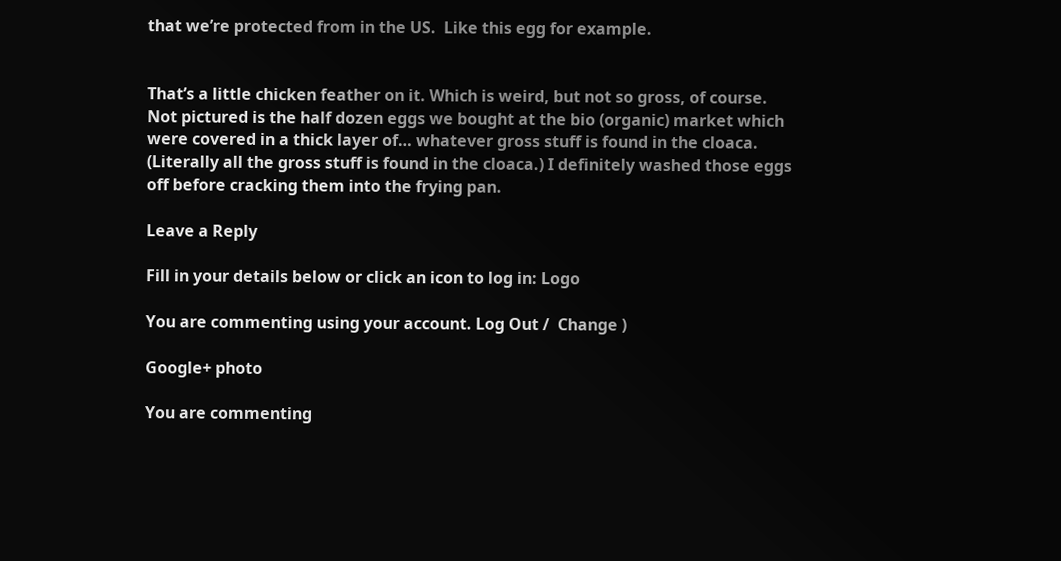that we’re protected from in the US.  Like this egg for example.


That’s a little chicken feather on it. Which is weird, but not so gross, of course. Not pictured is the half dozen eggs we bought at the bio (organic) market which were covered in a thick layer of… whatever gross stuff is found in the cloaca. (Literally all the gross stuff is found in the cloaca.) I definitely washed those eggs off before cracking them into the frying pan.

Leave a Reply

Fill in your details below or click an icon to log in: Logo

You are commenting using your account. Log Out /  Change )

Google+ photo

You are commenting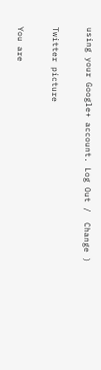using your Google+ account. Log Out /  Change )

Twitter picture

You are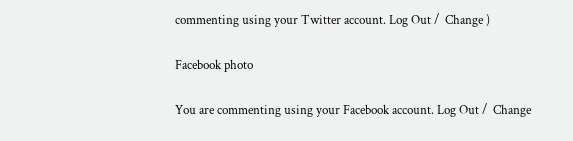commenting using your Twitter account. Log Out /  Change )

Facebook photo

You are commenting using your Facebook account. Log Out /  Change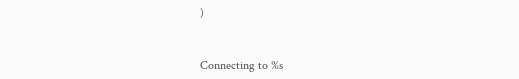)


Connecting to %s